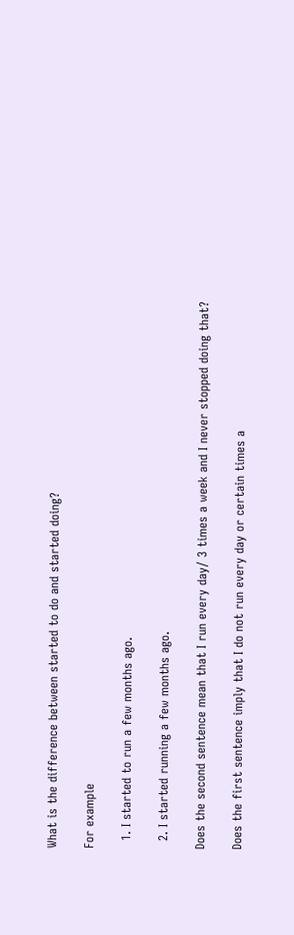What is the difference between started to do and started doing?

For example

  1. I started to run a few months ago.

  2. I started running a few months ago.

Does the second sentence mean that I run every day/ 3 times a week and I never stopped doing that?

Does the first sentence imply that I do not run every day or certain times a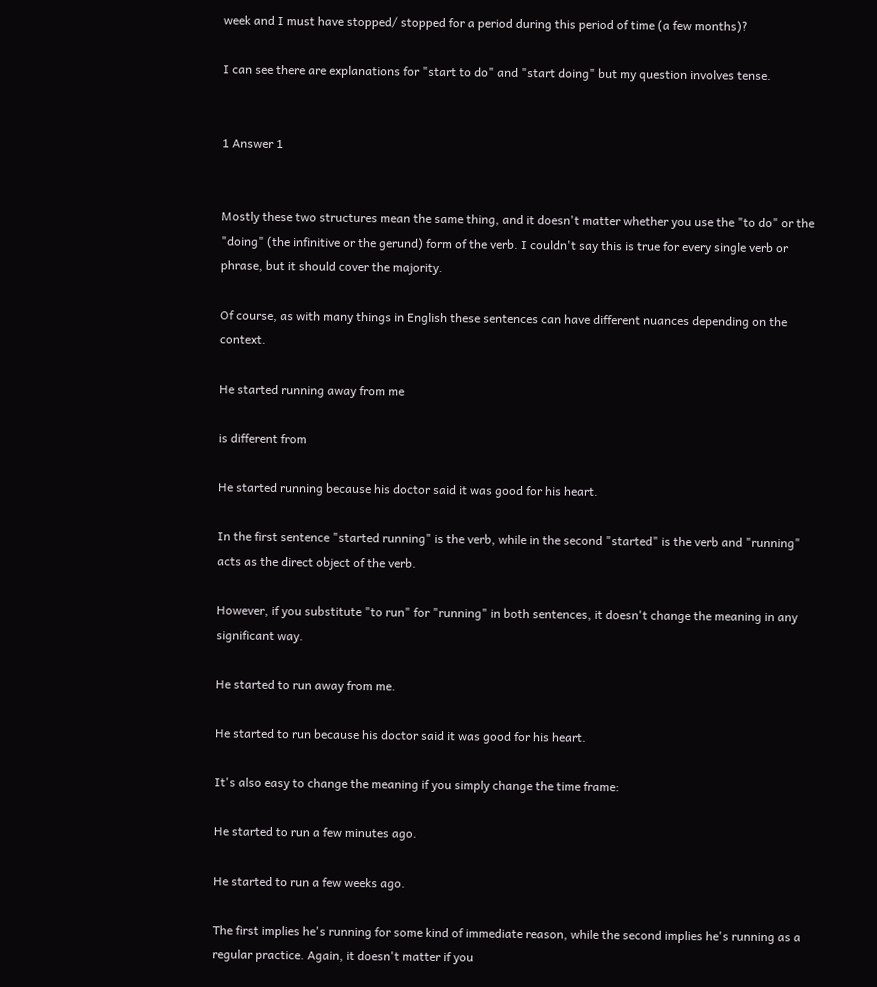week and I must have stopped/ stopped for a period during this period of time (a few months)?

I can see there are explanations for "start to do" and "start doing" but my question involves tense.


1 Answer 1


Mostly these two structures mean the same thing, and it doesn't matter whether you use the "to do" or the "doing" (the infinitive or the gerund) form of the verb. I couldn't say this is true for every single verb or phrase, but it should cover the majority.

Of course, as with many things in English these sentences can have different nuances depending on the context.

He started running away from me

is different from

He started running because his doctor said it was good for his heart.

In the first sentence "started running" is the verb, while in the second "started" is the verb and "running" acts as the direct object of the verb.

However, if you substitute "to run" for "running" in both sentences, it doesn't change the meaning in any significant way.

He started to run away from me.

He started to run because his doctor said it was good for his heart.

It's also easy to change the meaning if you simply change the time frame:

He started to run a few minutes ago.

He started to run a few weeks ago.

The first implies he's running for some kind of immediate reason, while the second implies he's running as a regular practice. Again, it doesn't matter if you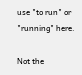use "to run" or "running" here.

Not the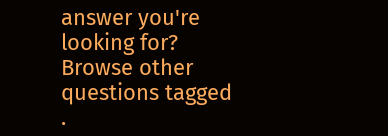answer you're looking for? Browse other questions tagged .